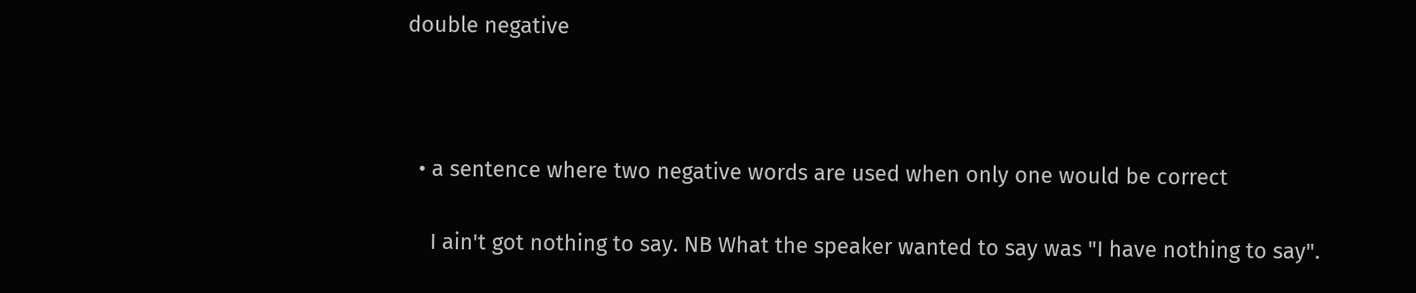double negative



  • a sentence where two negative words are used when only one would be correct

    I ain't got nothing to say. NB What the speaker wanted to say was "I have nothing to say".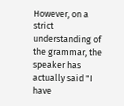However, on a strict understanding of the grammar, the speaker has actually said "I have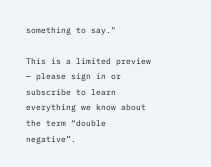something to say."

This is a limited preview — please sign in or subscribe to learn everything we know about the term “double negative”.